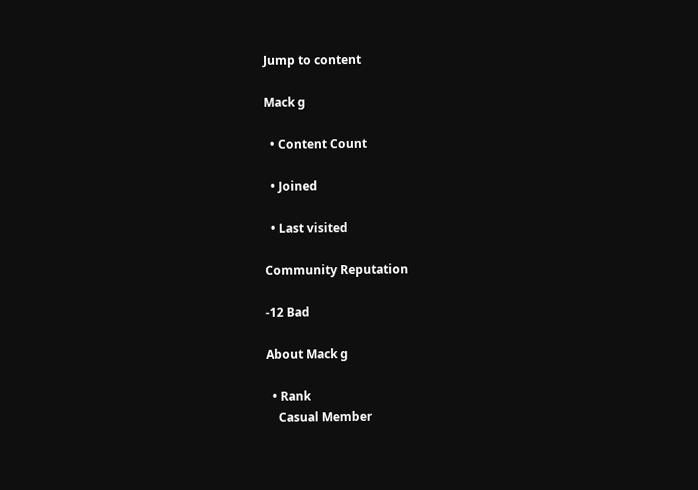Jump to content

Mack g

  • Content Count

  • Joined

  • Last visited

Community Reputation

-12 Bad

About Mack g

  • Rank
    Casual Member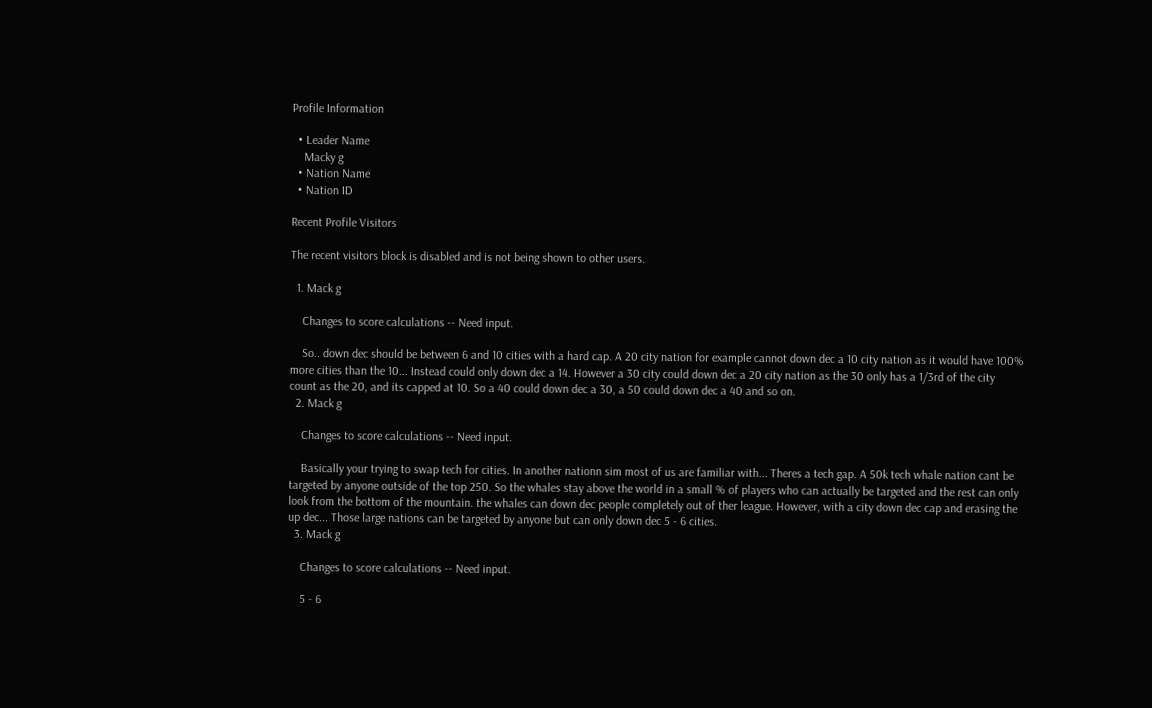Profile Information

  • Leader Name
    Macky g
  • Nation Name
  • Nation ID

Recent Profile Visitors

The recent visitors block is disabled and is not being shown to other users.

  1. Mack g

    Changes to score calculations -- Need input.

    So.. down dec should be between 6 and 10 cities with a hard cap. A 20 city nation for example cannot down dec a 10 city nation as it would have 100% more cities than the 10... Instead could only down dec a 14. However a 30 city could down dec a 20 city nation as the 30 only has a 1/3rd of the city count as the 20, and its capped at 10. So a 40 could down dec a 30, a 50 could down dec a 40 and so on.
  2. Mack g

    Changes to score calculations -- Need input.

    Basically your trying to swap tech for cities. In another nationn sim most of us are familiar with... Theres a tech gap. A 50k tech whale nation cant be targeted by anyone outside of the top 250. So the whales stay above the world in a small % of players who can actually be targeted and the rest can only look from the bottom of the mountain. the whales can down dec people completely out of ther league. However, with a city down dec cap and erasing the up dec... Those large nations can be targeted by anyone but can only down dec 5 - 6 cities.
  3. Mack g

    Changes to score calculations -- Need input.

    5 - 6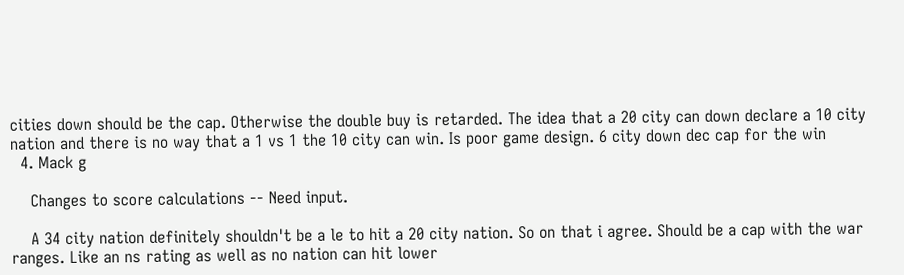cities down should be the cap. Otherwise the double buy is retarded. The idea that a 20 city can down declare a 10 city nation and there is no way that a 1 vs 1 the 10 city can win. Is poor game design. 6 city down dec cap for the win
  4. Mack g

    Changes to score calculations -- Need input.

    A 34 city nation definitely shouldn't be a le to hit a 20 city nation. So on that i agree. Should be a cap with the war ranges. Like an ns rating as well as no nation can hit lower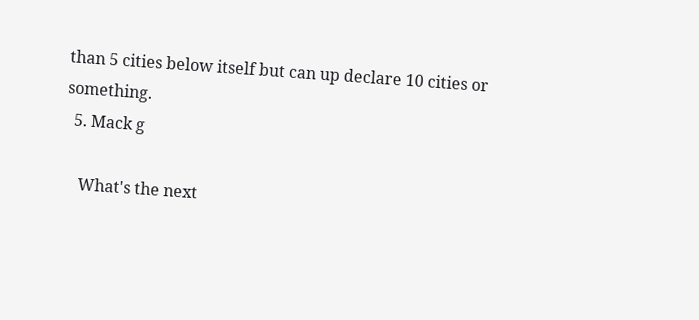than 5 cities below itself but can up declare 10 cities or something.
  5. Mack g

    What's the next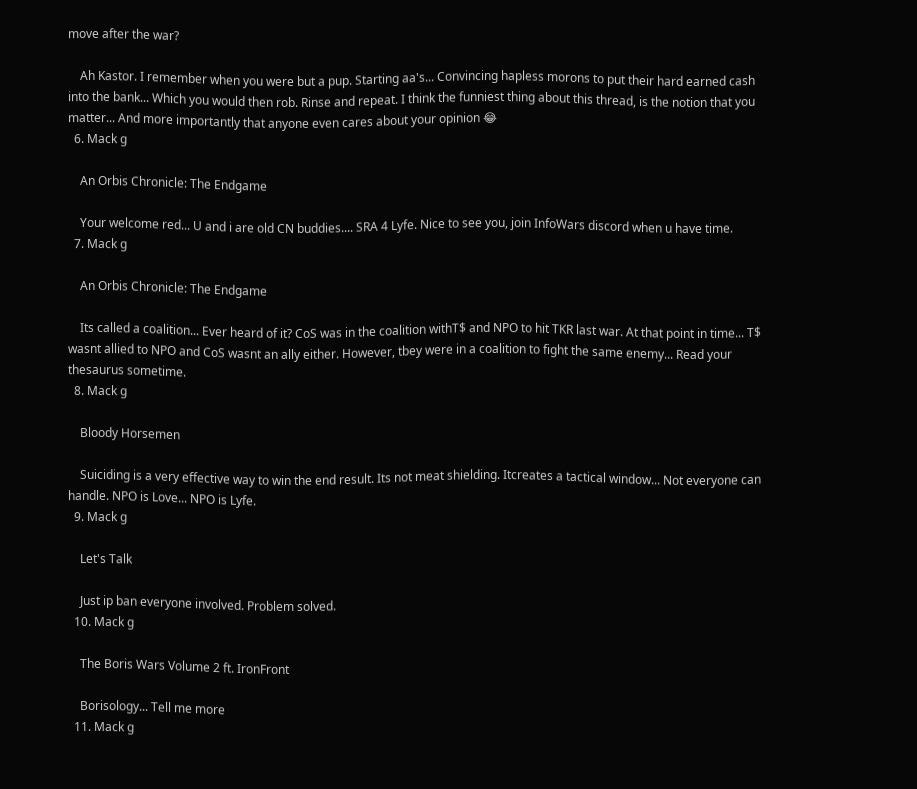move after the war?

    Ah Kastor. I remember when you were but a pup. Starting aa's... Convincing hapless morons to put their hard earned cash into the bank... Which you would then rob. Rinse and repeat. I think the funniest thing about this thread, is the notion that you matter... And more importantly that anyone even cares about your opinion 😂
  6. Mack g

    An Orbis Chronicle: The Endgame

    Your welcome red... U and i are old CN buddies.... SRA 4 Lyfe. Nice to see you, join InfoWars discord when u have time.
  7. Mack g

    An Orbis Chronicle: The Endgame

    Its called a coalition... Ever heard of it? CoS was in the coalition withT$ and NPO to hit TKR last war. At that point in time... T$ wasnt allied to NPO and CoS wasnt an ally either. However, tbey were in a coalition to fight the same enemy... Read your thesaurus sometime.
  8. Mack g

    Bloody Horsemen

    Suiciding is a very effective way to win the end result. Its not meat shielding. Itcreates a tactical window... Not everyone can handle. NPO is Love... NPO is Lyfe.
  9. Mack g

    Let's Talk

    Just ip ban everyone involved. Problem solved.
  10. Mack g

    The Boris Wars Volume 2 ft. IronFront

    Borisology... Tell me more
  11. Mack g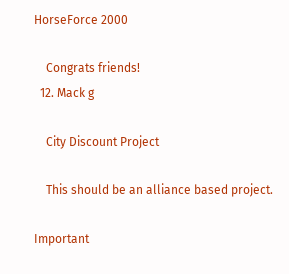HorseForce 2000

    Congrats friends!
  12. Mack g

    City Discount Project

    This should be an alliance based project.

Important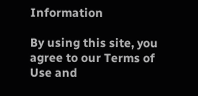Information

By using this site, you agree to our Terms of Use and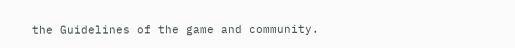the Guidelines of the game and community.